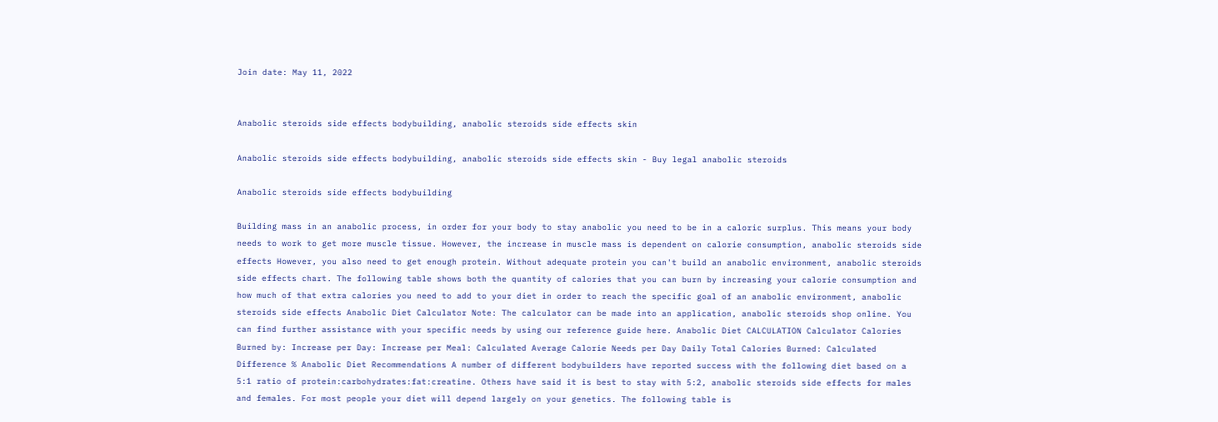Join date: May 11, 2022


Anabolic steroids side effects bodybuilding, anabolic steroids side effects skin

Anabolic steroids side effects bodybuilding, anabolic steroids side effects skin - Buy legal anabolic steroids

Anabolic steroids side effects bodybuilding

Building mass in an anabolic process, in order for your body to stay anabolic you need to be in a caloric surplus. This means your body needs to work to get more muscle tissue. However, the increase in muscle mass is dependent on calorie consumption, anabolic steroids side effects However, you also need to get enough protein. Without adequate protein you can't build an anabolic environment, anabolic steroids side effects chart. The following table shows both the quantity of calories that you can burn by increasing your calorie consumption and how much of that extra calories you need to add to your diet in order to reach the specific goal of an anabolic environment, anabolic steroids side effects Anabolic Diet Calculator Note: The calculator can be made into an application, anabolic steroids shop online. You can find further assistance with your specific needs by using our reference guide here. Anabolic Diet CALCULATION Calculator Calories Burned by: Increase per Day: Increase per Meal: Calculated Average Calorie Needs per Day Daily Total Calories Burned: Calculated Difference % Anabolic Diet Recommendations A number of different bodybuilders have reported success with the following diet based on a 5:1 ratio of protein:carbohydrates:fat:creatine. Others have said it is best to stay with 5:2, anabolic steroids side effects for males and females. For most people your diet will depend largely on your genetics. The following table is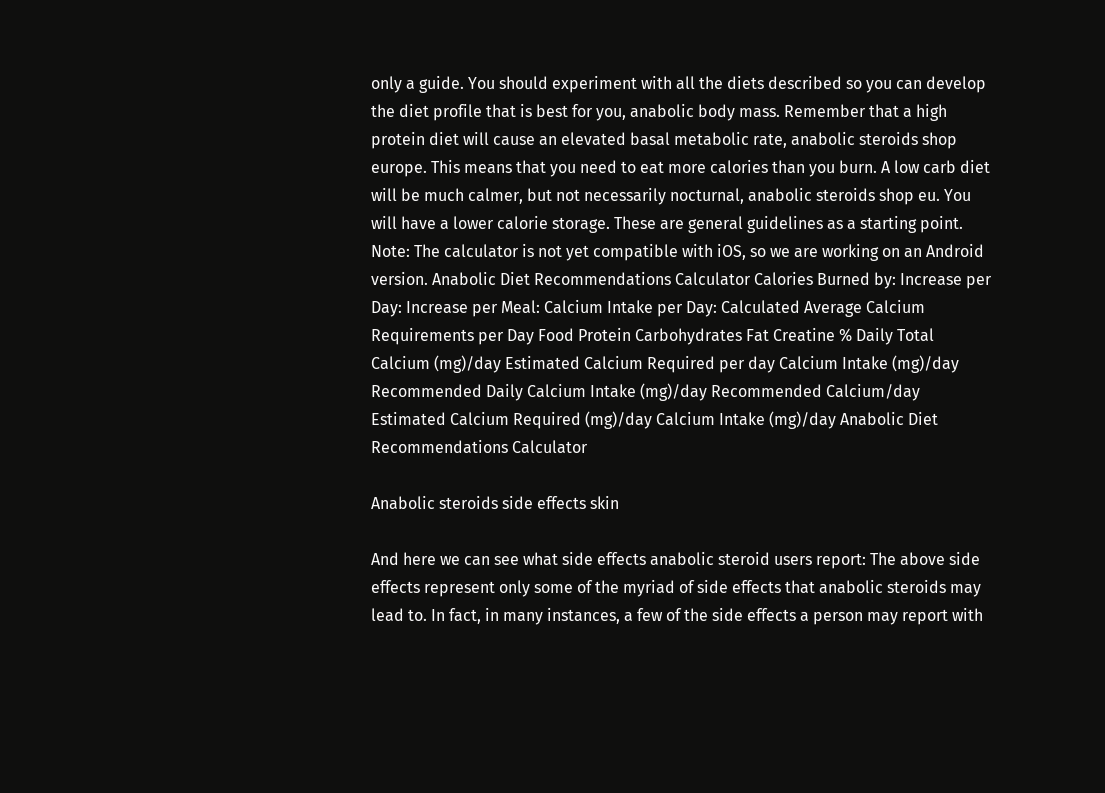only a guide. You should experiment with all the diets described so you can develop the diet profile that is best for you, anabolic body mass. Remember that a high protein diet will cause an elevated basal metabolic rate, anabolic steroids shop europe. This means that you need to eat more calories than you burn. A low carb diet will be much calmer, but not necessarily nocturnal, anabolic steroids shop eu. You will have a lower calorie storage. These are general guidelines as a starting point. Note: The calculator is not yet compatible with iOS, so we are working on an Android version. Anabolic Diet Recommendations Calculator Calories Burned by: Increase per Day: Increase per Meal: Calcium Intake per Day: Calculated Average Calcium Requirements per Day Food Protein Carbohydrates Fat Creatine % Daily Total Calcium (mg)/day Estimated Calcium Required per day Calcium Intake (mg)/day Recommended Daily Calcium Intake (mg)/day Recommended Calcium/day Estimated Calcium Required (mg)/day Calcium Intake (mg)/day Anabolic Diet Recommendations Calculator

Anabolic steroids side effects skin

And here we can see what side effects anabolic steroid users report: The above side effects represent only some of the myriad of side effects that anabolic steroids may lead to. In fact, in many instances, a few of the side effects a person may report with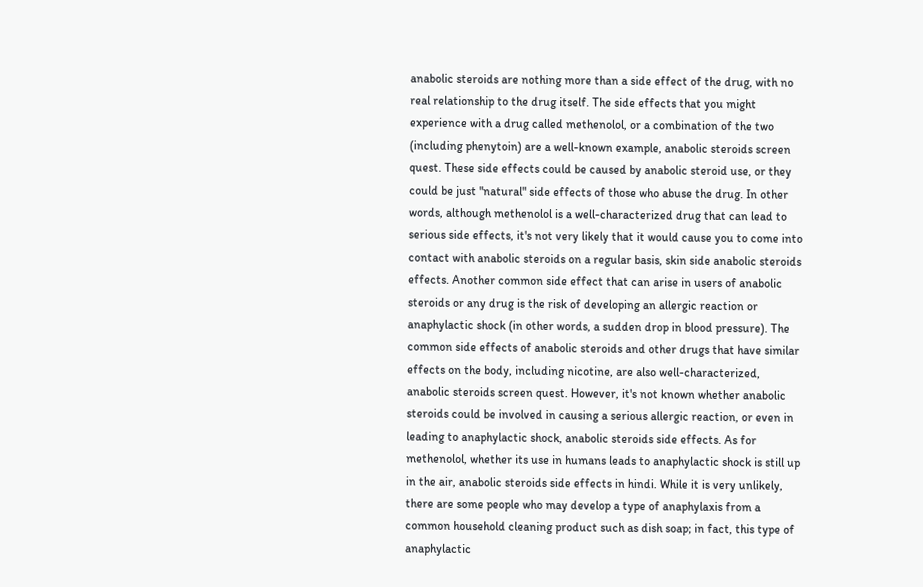anabolic steroids are nothing more than a side effect of the drug, with no real relationship to the drug itself. The side effects that you might experience with a drug called methenolol, or a combination of the two (including phenytoin) are a well-known example, anabolic steroids screen quest. These side effects could be caused by anabolic steroid use, or they could be just "natural" side effects of those who abuse the drug. In other words, although methenolol is a well-characterized drug that can lead to serious side effects, it's not very likely that it would cause you to come into contact with anabolic steroids on a regular basis, skin side anabolic steroids effects. Another common side effect that can arise in users of anabolic steroids or any drug is the risk of developing an allergic reaction or anaphylactic shock (in other words, a sudden drop in blood pressure). The common side effects of anabolic steroids and other drugs that have similar effects on the body, including nicotine, are also well-characterized, anabolic steroids screen quest. However, it's not known whether anabolic steroids could be involved in causing a serious allergic reaction, or even in leading to anaphylactic shock, anabolic steroids side effects. As for methenolol, whether its use in humans leads to anaphylactic shock is still up in the air, anabolic steroids side effects in hindi. While it is very unlikely, there are some people who may develop a type of anaphylaxis from a common household cleaning product such as dish soap; in fact, this type of anaphylactic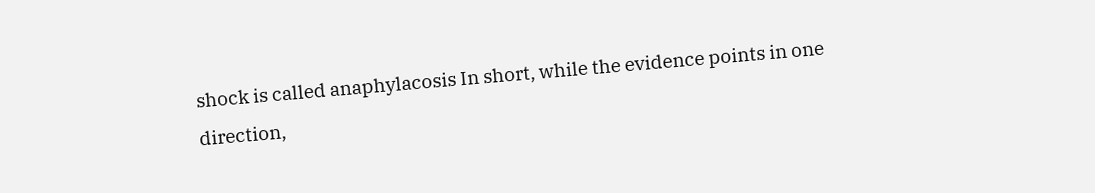shock is called anaphylacosis In short, while the evidence points in one direction,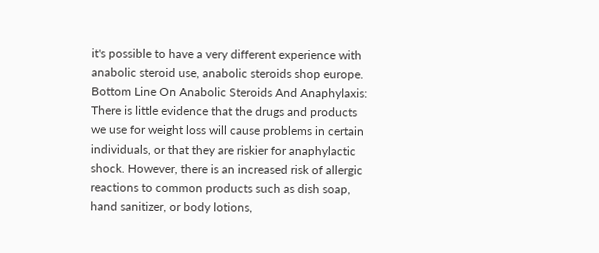it's possible to have a very different experience with anabolic steroid use, anabolic steroids shop europe. Bottom Line On Anabolic Steroids And Anaphylaxis: There is little evidence that the drugs and products we use for weight loss will cause problems in certain individuals, or that they are riskier for anaphylactic shock. However, there is an increased risk of allergic reactions to common products such as dish soap, hand sanitizer, or body lotions,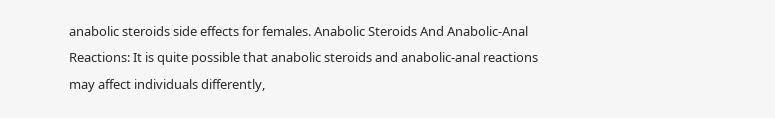anabolic steroids side effects for females. Anabolic Steroids And Anabolic-Anal Reactions: It is quite possible that anabolic steroids and anabolic-anal reactions may affect individuals differently,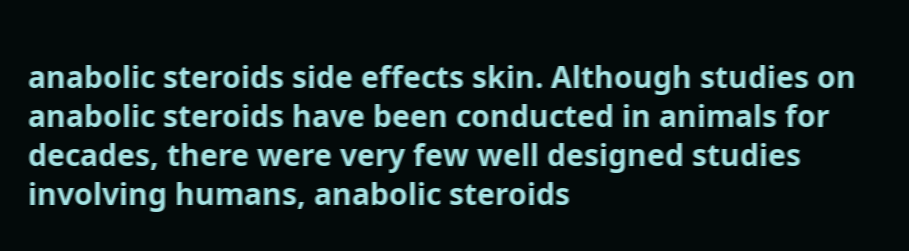anabolic steroids side effects skin. Although studies on anabolic steroids have been conducted in animals for decades, there were very few well designed studies involving humans, anabolic steroids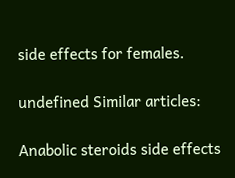side effects for females.

undefined Similar articles:

Anabolic steroids side effects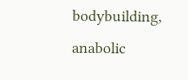bodybuilding, anabolic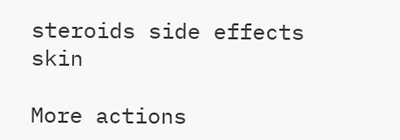steroids side effects skin

More actions